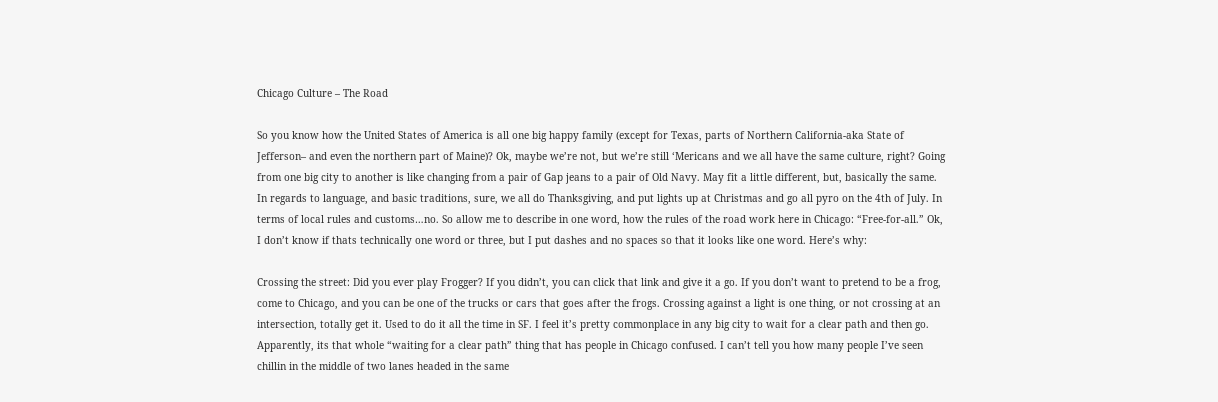Chicago Culture – The Road

So you know how the United States of America is all one big happy family (except for Texas, parts of Northern California-aka State of Jefferson– and even the northern part of Maine)? Ok, maybe we’re not, but we’re still ‘Mericans and we all have the same culture, right? Going from one big city to another is like changing from a pair of Gap jeans to a pair of Old Navy. May fit a little different, but, basically the same. In regards to language, and basic traditions, sure, we all do Thanksgiving, and put lights up at Christmas and go all pyro on the 4th of July. In terms of local rules and customs…no. So allow me to describe in one word, how the rules of the road work here in Chicago: “Free-for-all.” Ok, I don’t know if thats technically one word or three, but I put dashes and no spaces so that it looks like one word. Here’s why:

Crossing the street: Did you ever play Frogger? If you didn’t, you can click that link and give it a go. If you don’t want to pretend to be a frog, come to Chicago, and you can be one of the trucks or cars that goes after the frogs. Crossing against a light is one thing, or not crossing at an intersection, totally get it. Used to do it all the time in SF. I feel it’s pretty commonplace in any big city to wait for a clear path and then go. Apparently, its that whole “waiting for a clear path” thing that has people in Chicago confused. I can’t tell you how many people I’ve seen chillin in the middle of two lanes headed in the same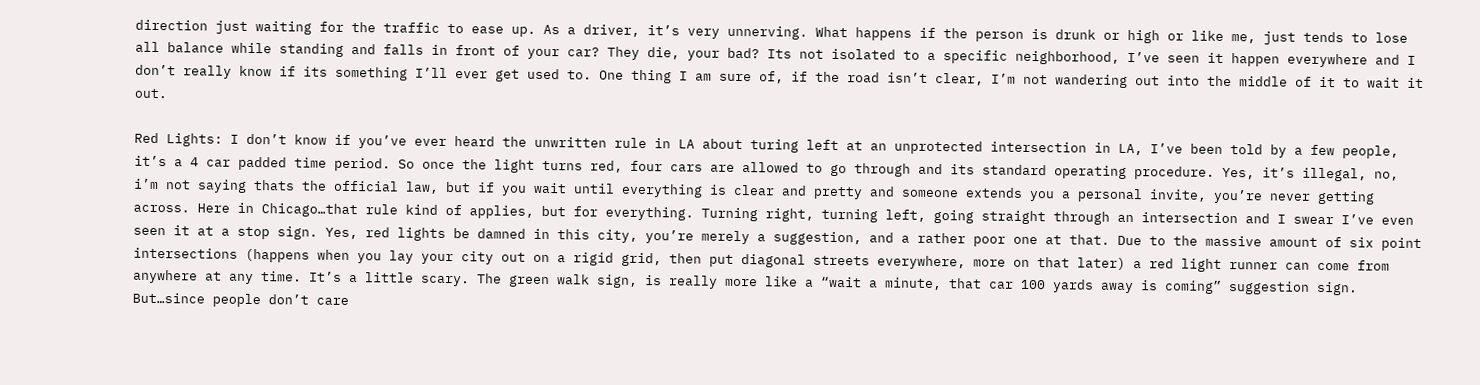direction just waiting for the traffic to ease up. As a driver, it’s very unnerving. What happens if the person is drunk or high or like me, just tends to lose all balance while standing and falls in front of your car? They die, your bad? Its not isolated to a specific neighborhood, I’ve seen it happen everywhere and I don’t really know if its something I’ll ever get used to. One thing I am sure of, if the road isn’t clear, I’m not wandering out into the middle of it to wait it out.

Red Lights: I don’t know if you’ve ever heard the unwritten rule in LA about turing left at an unprotected intersection in LA, I’ve been told by a few people, it’s a 4 car padded time period. So once the light turns red, four cars are allowed to go through and its standard operating procedure. Yes, it’s illegal, no, i’m not saying thats the official law, but if you wait until everything is clear and pretty and someone extends you a personal invite, you’re never getting across. Here in Chicago…that rule kind of applies, but for everything. Turning right, turning left, going straight through an intersection and I swear I’ve even seen it at a stop sign. Yes, red lights be damned in this city, you’re merely a suggestion, and a rather poor one at that. Due to the massive amount of six point intersections (happens when you lay your city out on a rigid grid, then put diagonal streets everywhere, more on that later) a red light runner can come from anywhere at any time. It’s a little scary. The green walk sign, is really more like a “wait a minute, that car 100 yards away is coming” suggestion sign. But…since people don’t care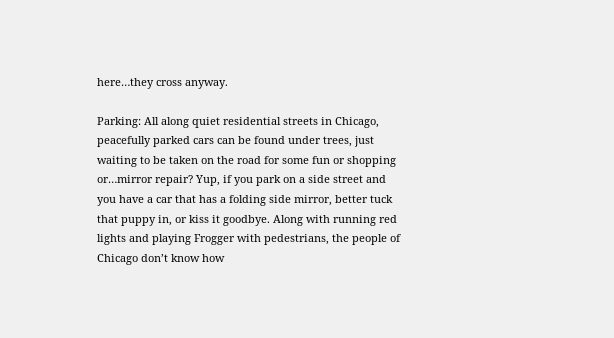here…they cross anyway.

Parking: All along quiet residential streets in Chicago, peacefully parked cars can be found under trees, just waiting to be taken on the road for some fun or shopping or…mirror repair? Yup, if you park on a side street and you have a car that has a folding side mirror, better tuck that puppy in, or kiss it goodbye. Along with running red lights and playing Frogger with pedestrians, the people of Chicago don’t know how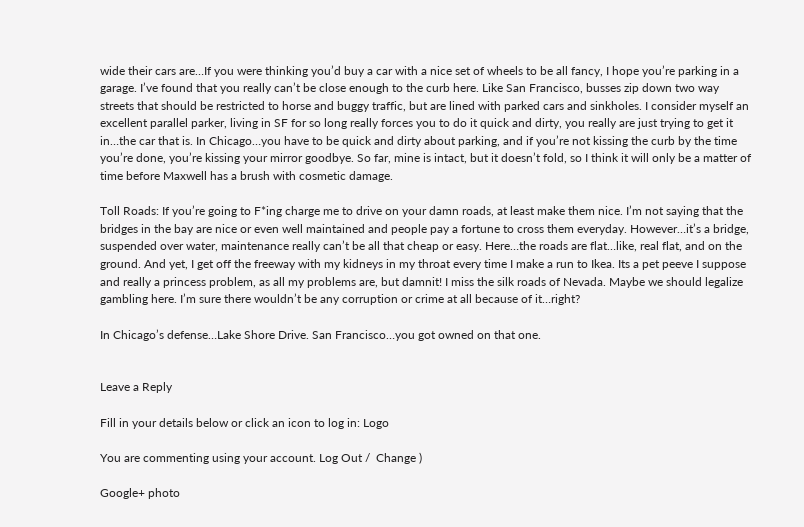wide their cars are…If you were thinking you’d buy a car with a nice set of wheels to be all fancy, I hope you’re parking in a garage. I’ve found that you really can’t be close enough to the curb here. Like San Francisco, busses zip down two way streets that should be restricted to horse and buggy traffic, but are lined with parked cars and sinkholes. I consider myself an excellent parallel parker, living in SF for so long really forces you to do it quick and dirty, you really are just trying to get it in…the car that is. In Chicago…you have to be quick and dirty about parking, and if you’re not kissing the curb by the time you’re done, you’re kissing your mirror goodbye. So far, mine is intact, but it doesn’t fold, so I think it will only be a matter of time before Maxwell has a brush with cosmetic damage.

Toll Roads: If you’re going to F*ing charge me to drive on your damn roads, at least make them nice. I’m not saying that the bridges in the bay are nice or even well maintained and people pay a fortune to cross them everyday. However…it’s a bridge, suspended over water, maintenance really can’t be all that cheap or easy. Here…the roads are flat…like, real flat, and on the ground. And yet, I get off the freeway with my kidneys in my throat every time I make a run to Ikea. Its a pet peeve I suppose and really a princess problem, as all my problems are, but damnit! I miss the silk roads of Nevada. Maybe we should legalize gambling here. I’m sure there wouldn’t be any corruption or crime at all because of it…right?

In Chicago’s defense…Lake Shore Drive. San Francisco…you got owned on that one.


Leave a Reply

Fill in your details below or click an icon to log in: Logo

You are commenting using your account. Log Out /  Change )

Google+ photo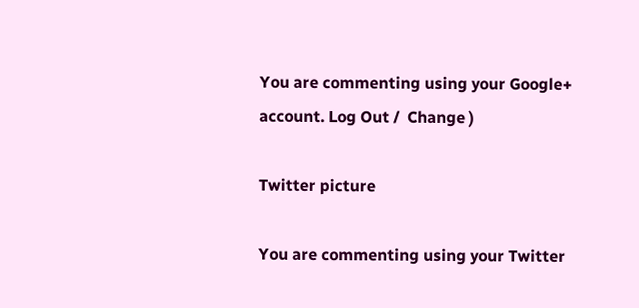You are commenting using your Google+ account. Log Out /  Change )

Twitter picture

You are commenting using your Twitter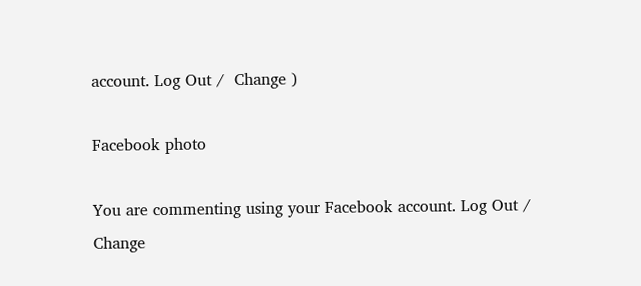account. Log Out /  Change )

Facebook photo

You are commenting using your Facebook account. Log Out /  Change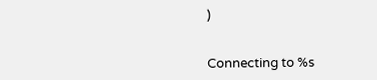)


Connecting to %s